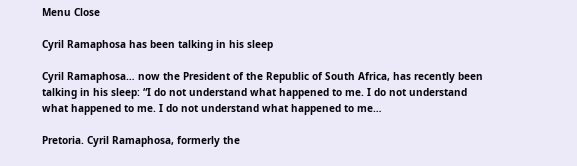Menu Close

Cyril Ramaphosa has been talking in his sleep

Cyril Ramaphosa… now the President of the Republic of South Africa, has recently been talking in his sleep: “I do not understand what happened to me. I do not understand what happened to me. I do not understand what happened to me…

Pretoria. Cyril Ramaphosa, formerly the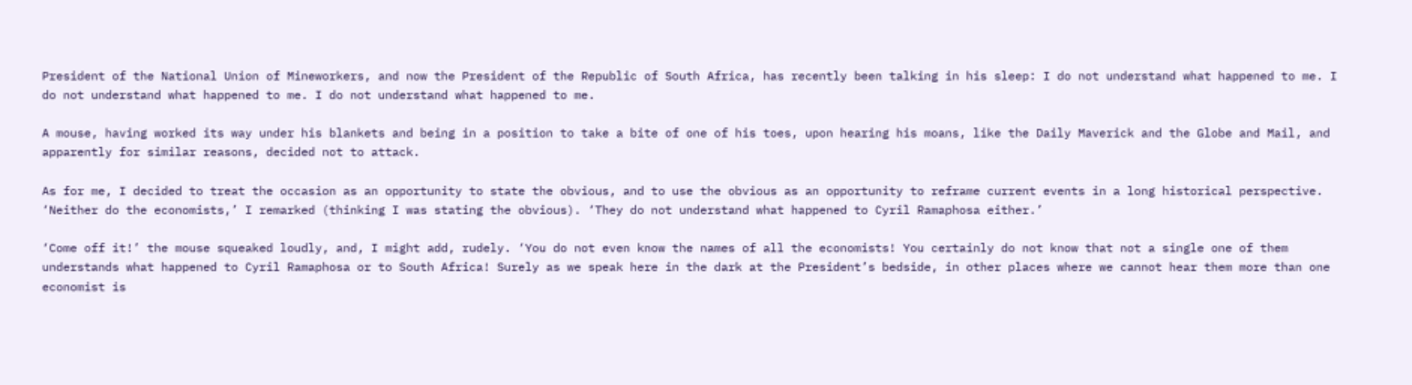President of the National Union of Mineworkers, and now the President of the Republic of South Africa, has recently been talking in his sleep: I do not understand what happened to me. I do not understand what happened to me. I do not understand what happened to me.

A mouse, having worked its way under his blankets and being in a position to take a bite of one of his toes, upon hearing his moans, like the Daily Maverick and the Globe and Mail, and apparently for similar reasons, decided not to attack.

As for me, I decided to treat the occasion as an opportunity to state the obvious, and to use the obvious as an opportunity to reframe current events in a long historical perspective. ‘Neither do the economists,’ I remarked (thinking I was stating the obvious). ‘They do not understand what happened to Cyril Ramaphosa either.’

‘Come off it!’ the mouse squeaked loudly, and, I might add, rudely. ‘You do not even know the names of all the economists! You certainly do not know that not a single one of them understands what happened to Cyril Ramaphosa or to South Africa! Surely as we speak here in the dark at the President’s bedside, in other places where we cannot hear them more than one economist is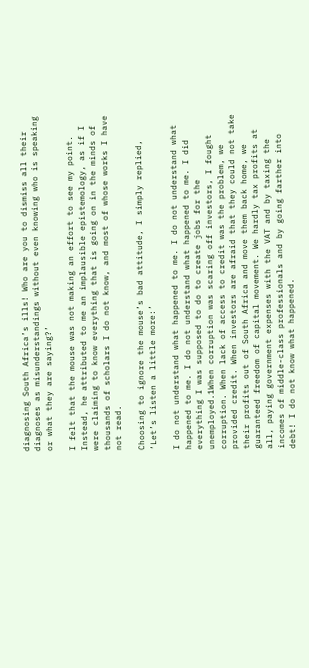diagnosing South Africa’s ills! Who are you to dismiss all their diagnoses as misunderstandings without even knowing who is speaking or what they are saying?’

I felt that the mouse was not making an effort to see my point. Instead, he attributed to me an implausible epistemology, as if I were claiming to know everything that is going on in the minds of thousands of scholars I do not know, and most of whose works I have not read.

Choosing to ignore the mouse’s bad attitude, I simply replied, ‘Let’s listen a little more:’

I do not understand what happened to me. I do not understand what happened to me. I do not understand what happened to me. I did everything I was supposed to do to create jobs for the unemployed.1When corruption was scaring off investors, I fought corruption. When lack of access to credit was the problem, we provided credit. When investors are afraid that they could not take their profits out of South Africa and move them back home, we guaranteed freedom of capital movement. We hardly tax profits at all, paying government expenses with the VAT and by taxing the incomes of middle-class professionals and by going farther into debt! I do not know what happened.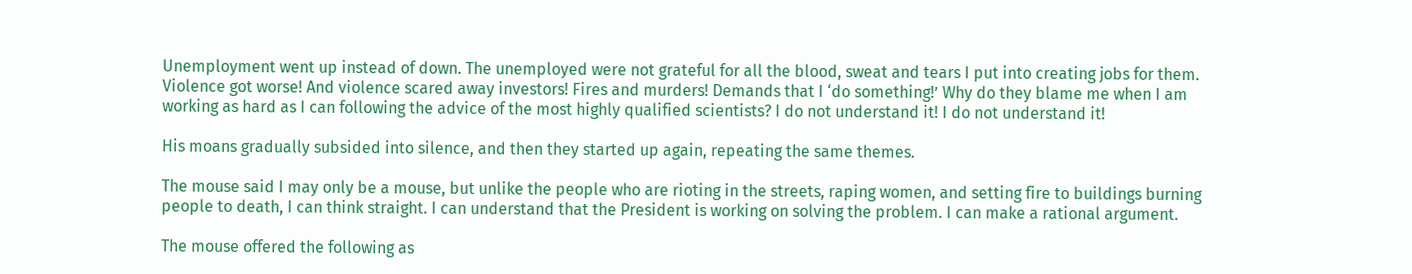Unemployment went up instead of down. The unemployed were not grateful for all the blood, sweat and tears I put into creating jobs for them. Violence got worse! And violence scared away investors! Fires and murders! Demands that I ‘do something!’ Why do they blame me when I am working as hard as I can following the advice of the most highly qualified scientists? I do not understand it! I do not understand it!

His moans gradually subsided into silence, and then they started up again, repeating the same themes.

The mouse said I may only be a mouse, but unlike the people who are rioting in the streets, raping women, and setting fire to buildings burning people to death, I can think straight. I can understand that the President is working on solving the problem. I can make a rational argument.

The mouse offered the following as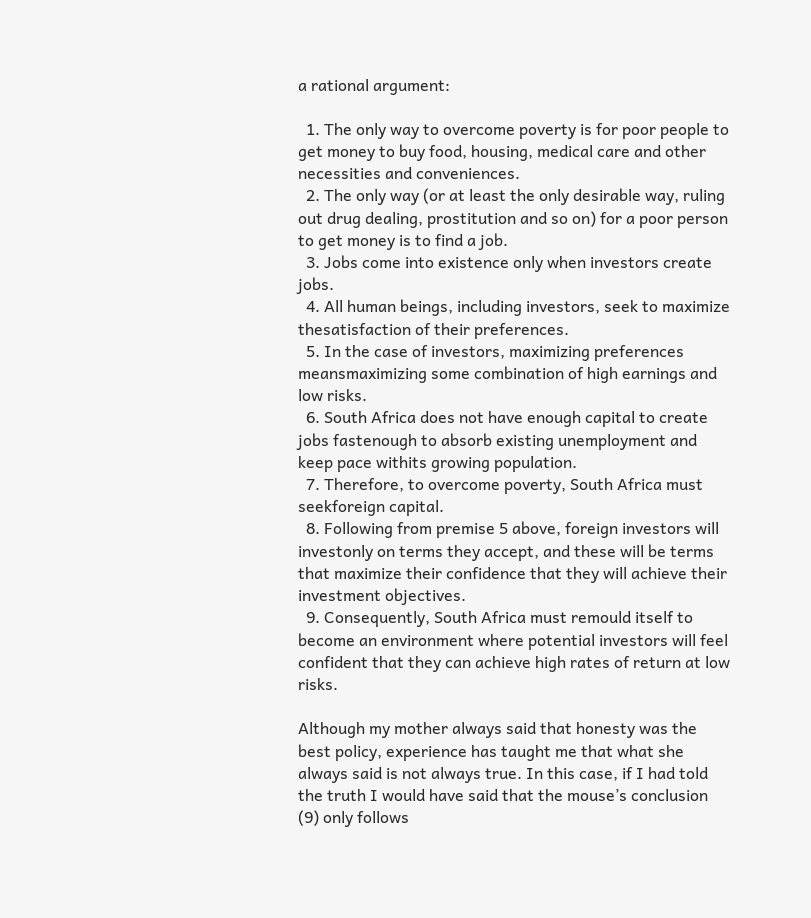a rational argument:

  1. The only way to overcome poverty is for poor people to get money to buy food, housing, medical care and other necessities and conveniences.
  2. The only way (or at least the only desirable way, ruling out drug dealing, prostitution and so on) for a poor person to get money is to find a job.
  3. Jobs come into existence only when investors create jobs.
  4. All human beings, including investors, seek to maximize thesatisfaction of their preferences.
  5. In the case of investors, maximizing preferences meansmaximizing some combination of high earnings and low risks.
  6. South Africa does not have enough capital to create jobs fastenough to absorb existing unemployment and keep pace withits growing population.
  7. Therefore, to overcome poverty, South Africa must seekforeign capital.
  8. Following from premise 5 above, foreign investors will investonly on terms they accept, and these will be terms that maximize their confidence that they will achieve their investment objectives.
  9. Consequently, South Africa must remould itself to become an environment where potential investors will feel confident that they can achieve high rates of return at low risks.

Although my mother always said that honesty was the best policy, experience has taught me that what she always said is not always true. In this case, if I had told the truth I would have said that the mouse’s conclusion (9) only follows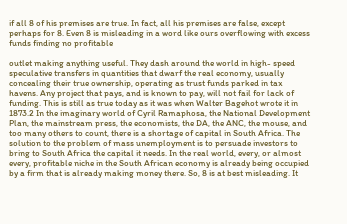if all 8 of his premises are true. In fact, all his premises are false, except perhaps for 8. Even 8 is misleading in a word like ours overflowing with excess funds finding no profitable

outlet making anything useful. They dash around the world in high- speed speculative transfers in quantities that dwarf the real economy, usually concealing their true ownership, operating as trust funds parked in tax havens. Any project that pays, and is known to pay, will not fail for lack of funding. This is still as true today as it was when Walter Bagehot wrote it in 1873.2 In the imaginary world of Cyril Ramaphosa, the National Development Plan, the mainstream press, the economists, the DA, the ANC, the mouse, and too many others to count, there is a shortage of capital in South Africa. The solution to the problem of mass unemployment is to persuade investors to bring to South Africa the capital it needs. In the real world, every, or almost every, profitable niche in the South African economy is already being occupied by a firm that is already making money there. So, 8 is at best misleading. It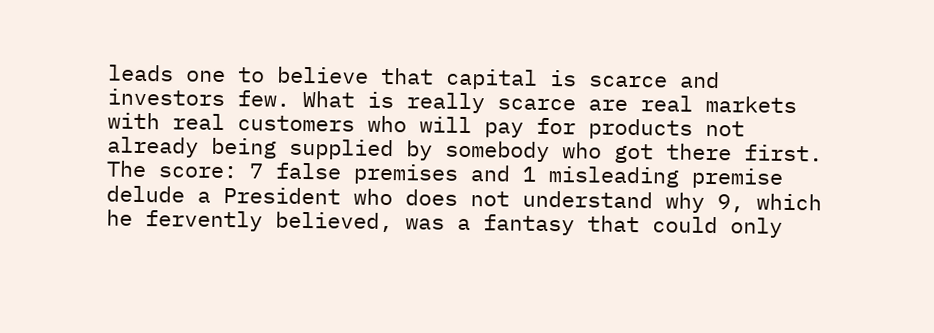leads one to believe that capital is scarce and investors few. What is really scarce are real markets with real customers who will pay for products not already being supplied by somebody who got there first. The score: 7 false premises and 1 misleading premise delude a President who does not understand why 9, which he fervently believed, was a fantasy that could only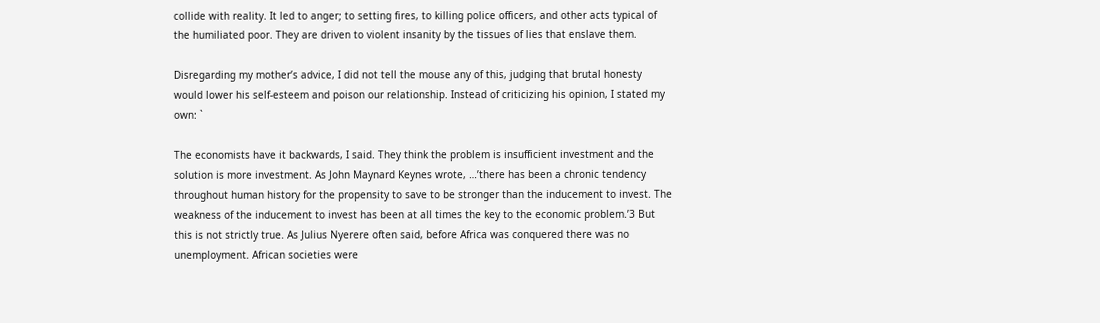collide with reality. It led to anger; to setting fires, to killing police officers, and other acts typical of the humiliated poor. They are driven to violent insanity by the tissues of lies that enslave them.

Disregarding my mother’s advice, I did not tell the mouse any of this, judging that brutal honesty would lower his self-esteem and poison our relationship. Instead of criticizing his opinion, I stated my own: `

The economists have it backwards, I said. They think the problem is insufficient investment and the solution is more investment. As John Maynard Keynes wrote, …’there has been a chronic tendency throughout human history for the propensity to save to be stronger than the inducement to invest. The weakness of the inducement to invest has been at all times the key to the economic problem.’3 But this is not strictly true. As Julius Nyerere often said, before Africa was conquered there was no unemployment. African societies were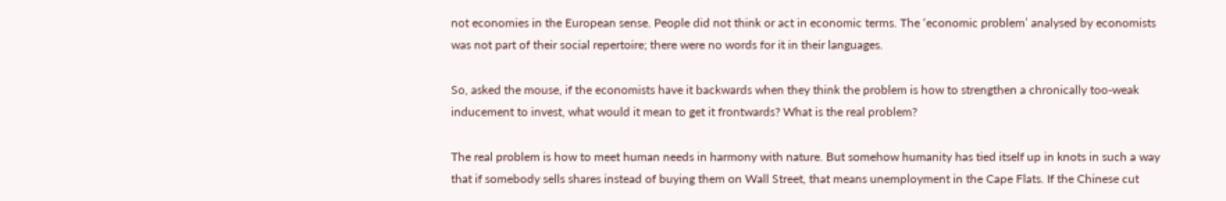not economies in the European sense. People did not think or act in economic terms. The ‘economic problem’ analysed by economists was not part of their social repertoire; there were no words for it in their languages.

So, asked the mouse, if the economists have it backwards when they think the problem is how to strengthen a chronically too-weak inducement to invest, what would it mean to get it frontwards? What is the real problem?

The real problem is how to meet human needs in harmony with nature. But somehow humanity has tied itself up in knots in such a way that if somebody sells shares instead of buying them on Wall Street, that means unemployment in the Cape Flats. If the Chinese cut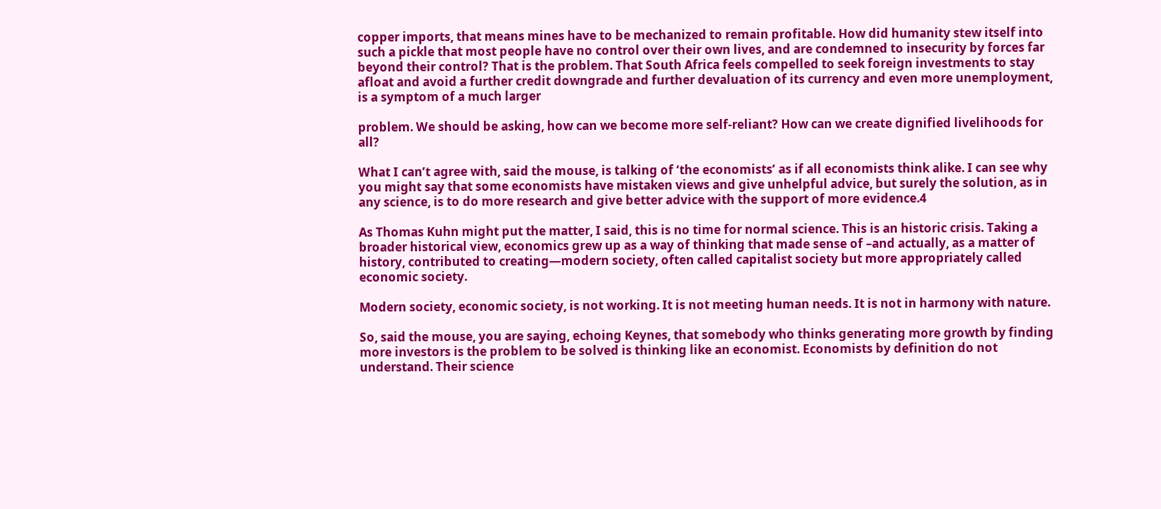copper imports, that means mines have to be mechanized to remain profitable. How did humanity stew itself into such a pickle that most people have no control over their own lives, and are condemned to insecurity by forces far beyond their control? That is the problem. That South Africa feels compelled to seek foreign investments to stay afloat and avoid a further credit downgrade and further devaluation of its currency and even more unemployment, is a symptom of a much larger

problem. We should be asking, how can we become more self-reliant? How can we create dignified livelihoods for all?

What I can’t agree with, said the mouse, is talking of ‘the economists’ as if all economists think alike. I can see why you might say that some economists have mistaken views and give unhelpful advice, but surely the solution, as in any science, is to do more research and give better advice with the support of more evidence.4

As Thomas Kuhn might put the matter, I said, this is no time for normal science. This is an historic crisis. Taking a broader historical view, economics grew up as a way of thinking that made sense of –and actually, as a matter of history, contributed to creating—modern society, often called capitalist society but more appropriately called economic society.

Modern society, economic society, is not working. It is not meeting human needs. It is not in harmony with nature.

So, said the mouse, you are saying, echoing Keynes, that somebody who thinks generating more growth by finding more investors is the problem to be solved is thinking like an economist. Economists by definition do not understand. Their science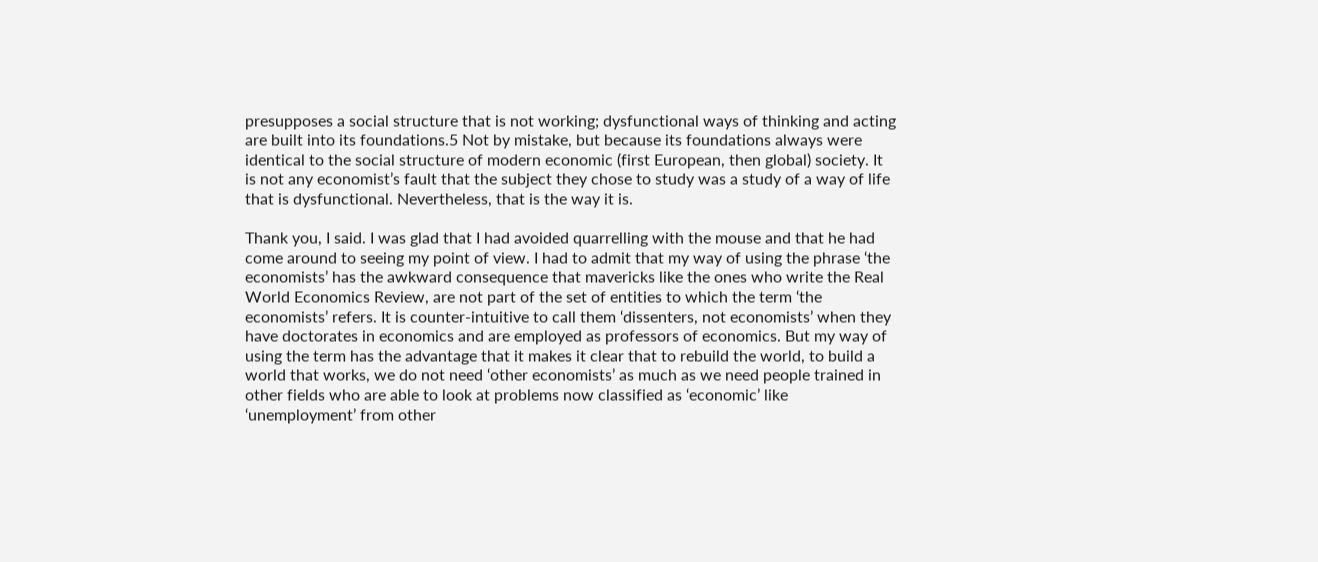presupposes a social structure that is not working; dysfunctional ways of thinking and acting are built into its foundations.5 Not by mistake, but because its foundations always were identical to the social structure of modern economic (first European, then global) society. It is not any economist’s fault that the subject they chose to study was a study of a way of life that is dysfunctional. Nevertheless, that is the way it is.

Thank you, I said. I was glad that I had avoided quarrelling with the mouse and that he had come around to seeing my point of view. I had to admit that my way of using the phrase ‘the economists’ has the awkward consequence that mavericks like the ones who write the Real World Economics Review, are not part of the set of entities to which the term ‘the economists’ refers. It is counter-intuitive to call them ‘dissenters, not economists’ when they have doctorates in economics and are employed as professors of economics. But my way of using the term has the advantage that it makes it clear that to rebuild the world, to build a world that works, we do not need ‘other economists’ as much as we need people trained in other fields who are able to look at problems now classified as ‘economic’ like ‘unemployment’ from other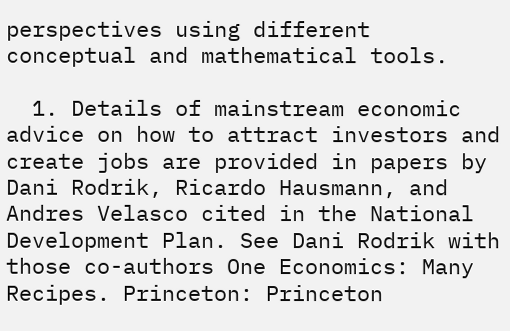perspectives using different conceptual and mathematical tools.

  1. Details of mainstream economic advice on how to attract investors and create jobs are provided in papers by Dani Rodrik, Ricardo Hausmann, and Andres Velasco cited in the National Development Plan. See Dani Rodrik with those co-authors One Economics: Many Recipes. Princeton: Princeton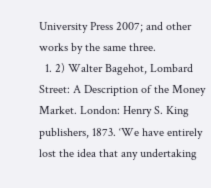University Press 2007; and other works by the same three.
  1. 2) Walter Bagehot, Lombard Street: A Description of the Money Market. London: Henry S. King publishers, 1873. ‘We have entirely lost the idea that any undertaking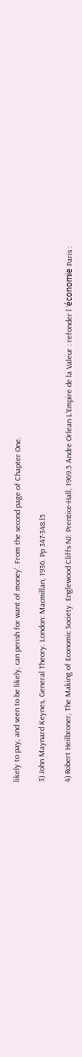likely to pay, and seen to be likely, can perish for want of money’. From the second page of Chapter One.

3) John Maynard Keynes, General Theory. London: Macmillan, 1936. Pp 347-348.l5

4) Robert Heilbroner, The Making of Economic Society. Englewood Cliffs NJ: Prentice-Hall, 1969.5 Andre Orlean L’Empire de la Valeur : refonder l ‘économie Paris :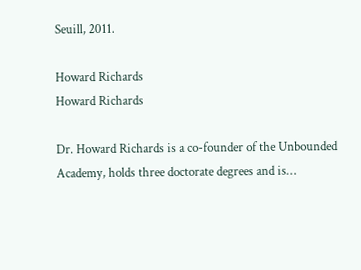Seuill, 2011.

Howard Richards
Howard Richards

Dr. Howard Richards is a co-founder of the Unbounded Academy, holds three doctorate degrees and is…